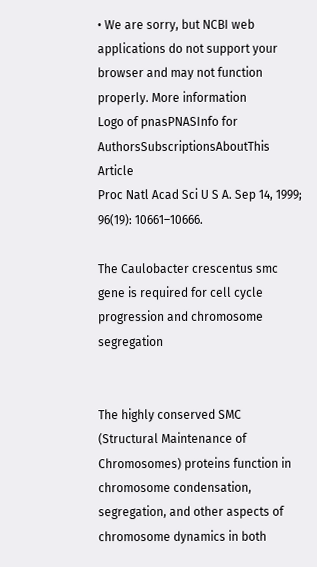• We are sorry, but NCBI web applications do not support your browser and may not function properly. More information
Logo of pnasPNASInfo for AuthorsSubscriptionsAboutThis Article
Proc Natl Acad Sci U S A. Sep 14, 1999; 96(19): 10661–10666.

The Caulobacter crescentus smc gene is required for cell cycle progression and chromosome segregation


The highly conserved SMC (Structural Maintenance of Chromosomes) proteins function in chromosome condensation, segregation, and other aspects of chromosome dynamics in both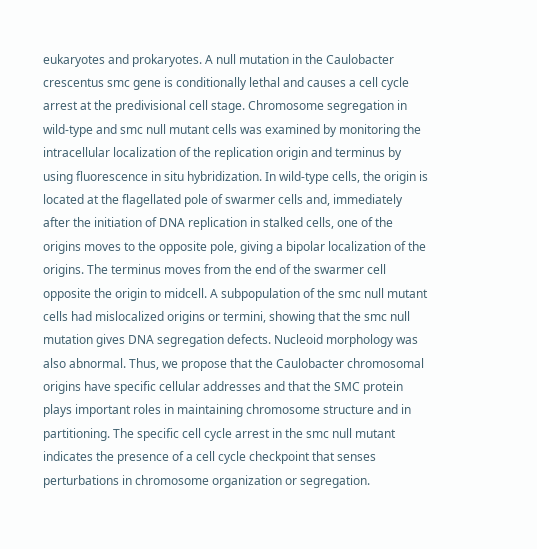eukaryotes and prokaryotes. A null mutation in the Caulobacter crescentus smc gene is conditionally lethal and causes a cell cycle arrest at the predivisional cell stage. Chromosome segregation in wild-type and smc null mutant cells was examined by monitoring the intracellular localization of the replication origin and terminus by using fluorescence in situ hybridization. In wild-type cells, the origin is located at the flagellated pole of swarmer cells and, immediately after the initiation of DNA replication in stalked cells, one of the origins moves to the opposite pole, giving a bipolar localization of the origins. The terminus moves from the end of the swarmer cell opposite the origin to midcell. A subpopulation of the smc null mutant cells had mislocalized origins or termini, showing that the smc null mutation gives DNA segregation defects. Nucleoid morphology was also abnormal. Thus, we propose that the Caulobacter chromosomal origins have specific cellular addresses and that the SMC protein plays important roles in maintaining chromosome structure and in partitioning. The specific cell cycle arrest in the smc null mutant indicates the presence of a cell cycle checkpoint that senses perturbations in chromosome organization or segregation.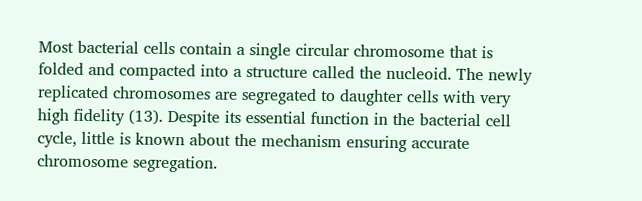Most bacterial cells contain a single circular chromosome that is folded and compacted into a structure called the nucleoid. The newly replicated chromosomes are segregated to daughter cells with very high fidelity (13). Despite its essential function in the bacterial cell cycle, little is known about the mechanism ensuring accurate chromosome segregation.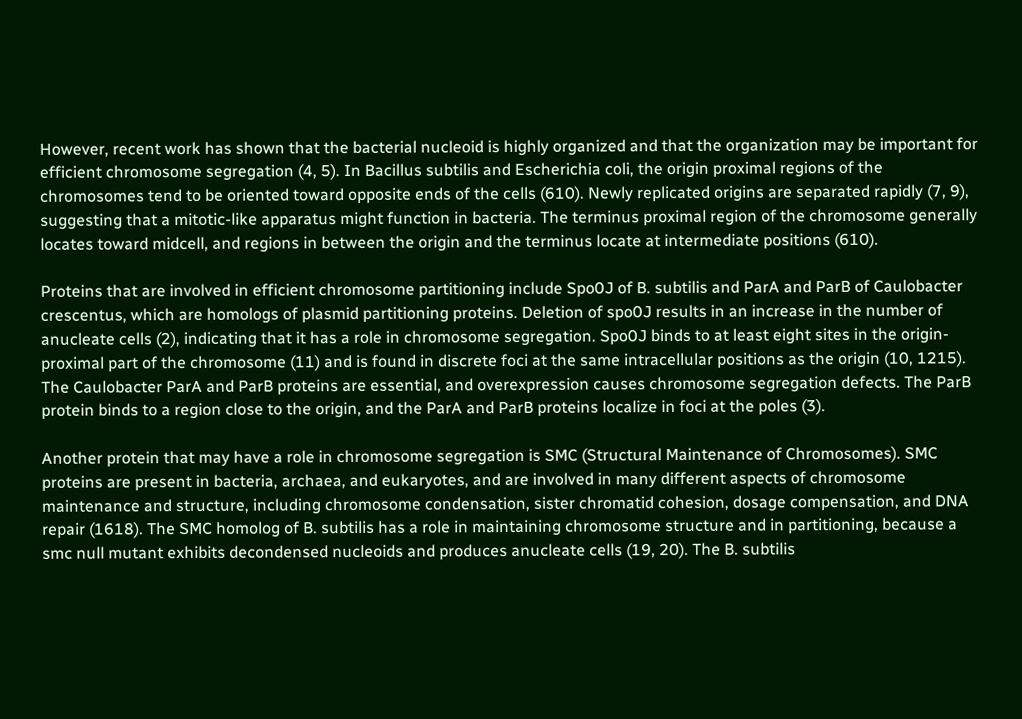However, recent work has shown that the bacterial nucleoid is highly organized and that the organization may be important for efficient chromosome segregation (4, 5). In Bacillus subtilis and Escherichia coli, the origin proximal regions of the chromosomes tend to be oriented toward opposite ends of the cells (610). Newly replicated origins are separated rapidly (7, 9), suggesting that a mitotic-like apparatus might function in bacteria. The terminus proximal region of the chromosome generally locates toward midcell, and regions in between the origin and the terminus locate at intermediate positions (610).

Proteins that are involved in efficient chromosome partitioning include Spo0J of B. subtilis and ParA and ParB of Caulobacter crescentus, which are homologs of plasmid partitioning proteins. Deletion of spo0J results in an increase in the number of anucleate cells (2), indicating that it has a role in chromosome segregation. Spo0J binds to at least eight sites in the origin-proximal part of the chromosome (11) and is found in discrete foci at the same intracellular positions as the origin (10, 1215). The Caulobacter ParA and ParB proteins are essential, and overexpression causes chromosome segregation defects. The ParB protein binds to a region close to the origin, and the ParA and ParB proteins localize in foci at the poles (3).

Another protein that may have a role in chromosome segregation is SMC (Structural Maintenance of Chromosomes). SMC proteins are present in bacteria, archaea, and eukaryotes, and are involved in many different aspects of chromosome maintenance and structure, including chromosome condensation, sister chromatid cohesion, dosage compensation, and DNA repair (1618). The SMC homolog of B. subtilis has a role in maintaining chromosome structure and in partitioning, because a smc null mutant exhibits decondensed nucleoids and produces anucleate cells (19, 20). The B. subtilis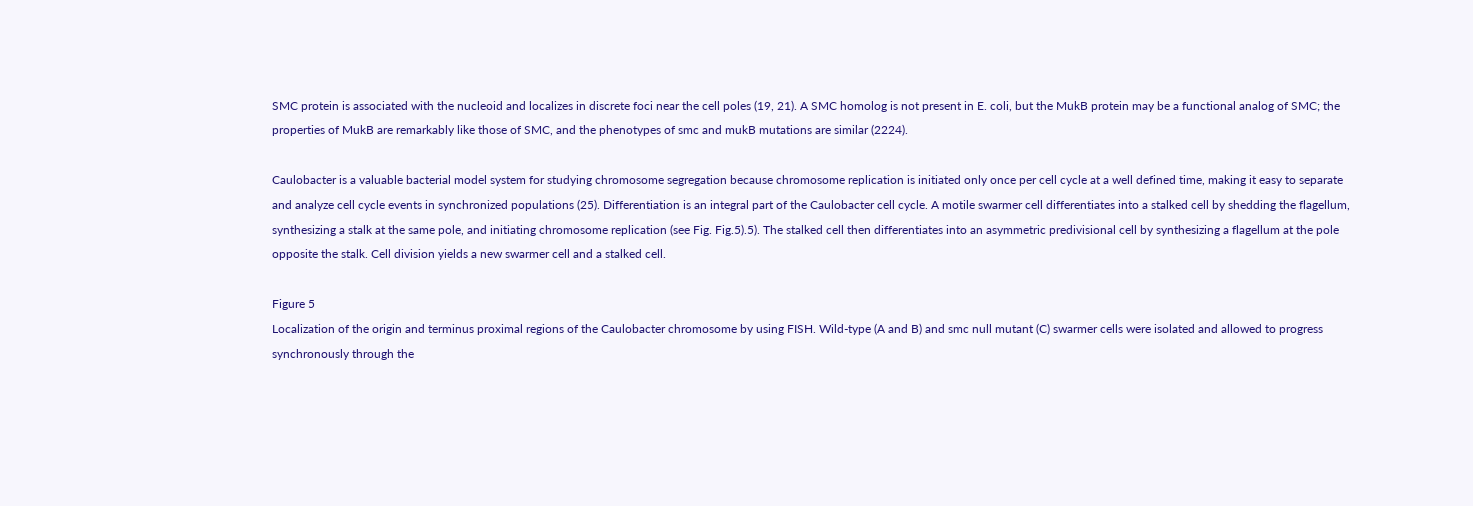SMC protein is associated with the nucleoid and localizes in discrete foci near the cell poles (19, 21). A SMC homolog is not present in E. coli, but the MukB protein may be a functional analog of SMC; the properties of MukB are remarkably like those of SMC, and the phenotypes of smc and mukB mutations are similar (2224).

Caulobacter is a valuable bacterial model system for studying chromosome segregation because chromosome replication is initiated only once per cell cycle at a well defined time, making it easy to separate and analyze cell cycle events in synchronized populations (25). Differentiation is an integral part of the Caulobacter cell cycle. A motile swarmer cell differentiates into a stalked cell by shedding the flagellum, synthesizing a stalk at the same pole, and initiating chromosome replication (see Fig. Fig.5).5). The stalked cell then differentiates into an asymmetric predivisional cell by synthesizing a flagellum at the pole opposite the stalk. Cell division yields a new swarmer cell and a stalked cell.

Figure 5
Localization of the origin and terminus proximal regions of the Caulobacter chromosome by using FISH. Wild-type (A and B) and smc null mutant (C) swarmer cells were isolated and allowed to progress synchronously through the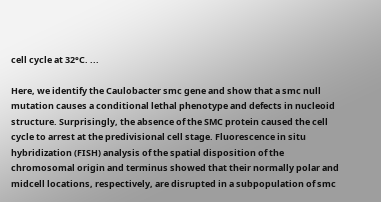cell cycle at 32°C. ...

Here, we identify the Caulobacter smc gene and show that a smc null mutation causes a conditional lethal phenotype and defects in nucleoid structure. Surprisingly, the absence of the SMC protein caused the cell cycle to arrest at the predivisional cell stage. Fluorescence in situ hybridization (FISH) analysis of the spatial disposition of the chromosomal origin and terminus showed that their normally polar and midcell locations, respectively, are disrupted in a subpopulation of smc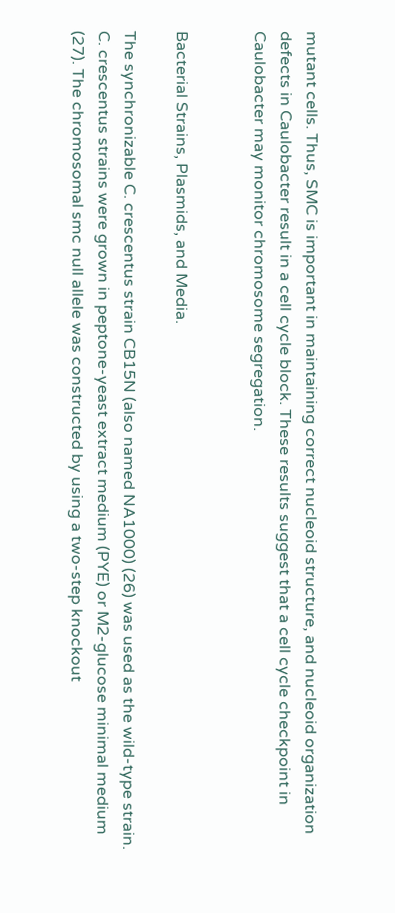mutant cells. Thus, SMC is important in maintaining correct nucleoid structure, and nucleoid organization defects in Caulobacter result in a cell cycle block. These results suggest that a cell cycle checkpoint in Caulobacter may monitor chromosome segregation.


Bacterial Strains, Plasmids, and Media.

The synchronizable C. crescentus strain CB15N (also named NA1000) (26) was used as the wild-type strain. C. crescentus strains were grown in peptone-yeast extract medium (PYE) or M2-glucose minimal medium (27). The chromosomal smc null allele was constructed by using a two-step knockout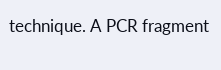technique. A PCR fragment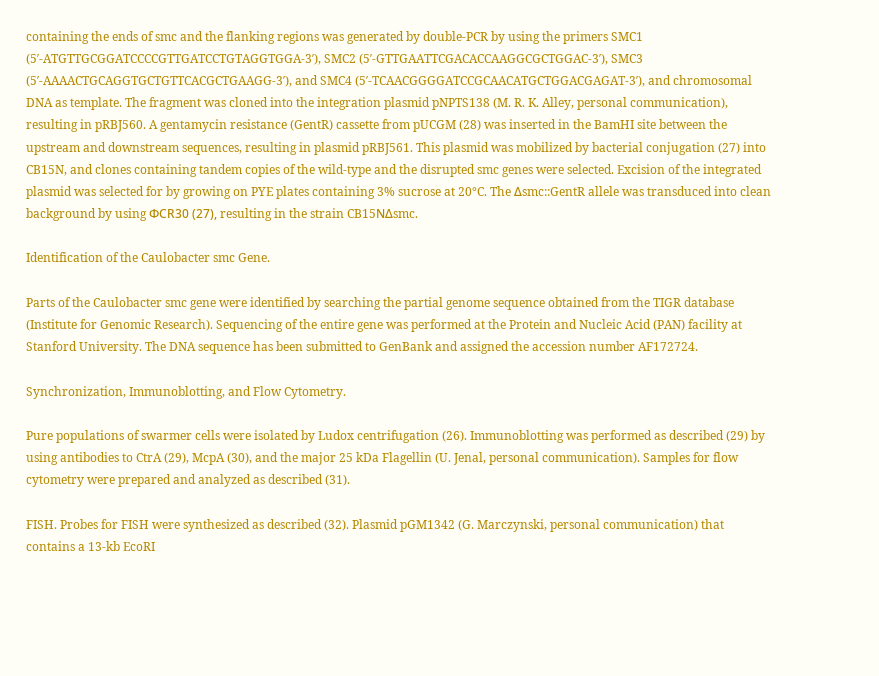containing the ends of smc and the flanking regions was generated by double-PCR by using the primers SMC1 (5′-ATGTTGCGGATCCCCGTTGATCCTGTAGGTGGA-3′), SMC2 (5′-GTTGAATTCGACACCAAGGCGCTGGAC-3′), SMC3 (5′-AAAACTGCAGGTGCTGTTCACGCTGAAGG-3′), and SMC4 (5′-TCAACGGGGATCCGCAACATGCTGGACGAGAT-3′), and chromosomal DNA as template. The fragment was cloned into the integration plasmid pNPTS138 (M. R. K. Alley, personal communication), resulting in pRBJ560. A gentamycin resistance (GentR) cassette from pUCGM (28) was inserted in the BamHI site between the upstream and downstream sequences, resulting in plasmid pRBJ561. This plasmid was mobilized by bacterial conjugation (27) into CB15N, and clones containing tandem copies of the wild-type and the disrupted smc genes were selected. Excision of the integrated plasmid was selected for by growing on PYE plates containing 3% sucrose at 20°C. The Δsmc::GentR allele was transduced into clean background by using ΦCR30 (27), resulting in the strain CB15NΔsmc.

Identification of the Caulobacter smc Gene.

Parts of the Caulobacter smc gene were identified by searching the partial genome sequence obtained from the TIGR database (Institute for Genomic Research). Sequencing of the entire gene was performed at the Protein and Nucleic Acid (PAN) facility at Stanford University. The DNA sequence has been submitted to GenBank and assigned the accession number AF172724.

Synchronization, Immunoblotting, and Flow Cytometry.

Pure populations of swarmer cells were isolated by Ludox centrifugation (26). Immunoblotting was performed as described (29) by using antibodies to CtrA (29), McpA (30), and the major 25 kDa Flagellin (U. Jenal, personal communication). Samples for flow cytometry were prepared and analyzed as described (31).

FISH. Probes for FISH were synthesized as described (32). Plasmid pGM1342 (G. Marczynski, personal communication) that contains a 13-kb EcoRI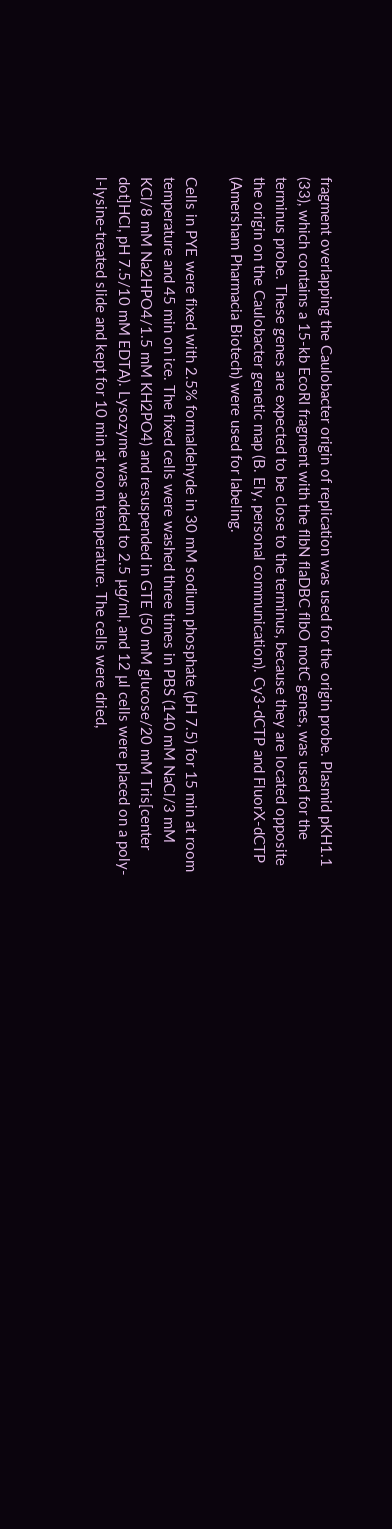fragment overlapping the Caulobacter origin of replication was used for the origin probe. Plasmid pKH1.1 (33), which contains a 15-kb EcoRI fragment with the flbN flaDBC flbO motC genes, was used for the terminus probe. These genes are expected to be close to the terminus, because they are located opposite the origin on the Caulobacter genetic map (B. Ely, personal communication). Cy3-dCTP and FluorX-dCTP (Amersham Pharmacia Biotech) were used for labeling.

Cells in PYE were fixed with 2.5% formaldehyde in 30 mM sodium phosphate (pH 7.5) for 15 min at room temperature and 45 min on ice. The fixed cells were washed three times in PBS (140 mM NaCl/3 mM KCl/8 mM Na2HPO4/1.5 mM KH2PO4) and resuspended in GTE (50 mM glucose/20 mM Tris[center dot]HCl, pH 7.5/10 mM EDTA). Lysozyme was added to 2.5 μg/ml, and 12 μl cells were placed on a poly-l-lysine-treated slide and kept for 10 min at room temperature. The cells were dried,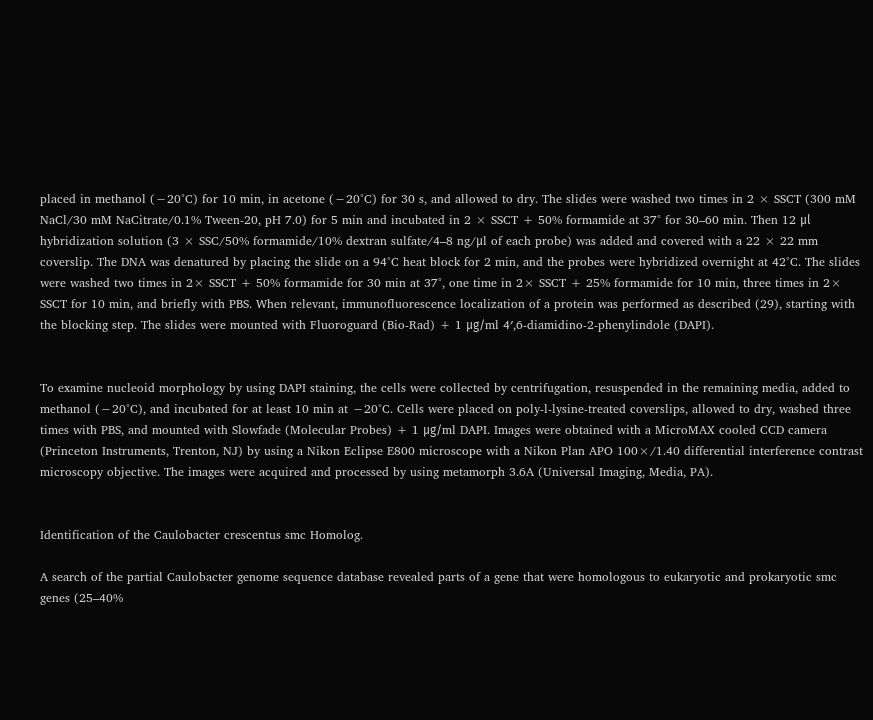placed in methanol (−20°C) for 10 min, in acetone (−20°C) for 30 s, and allowed to dry. The slides were washed two times in 2 × SSCT (300 mM NaCl/30 mM NaCitrate/0.1% Tween-20, pH 7.0) for 5 min and incubated in 2 × SSCT + 50% formamide at 37° for 30–60 min. Then 12 μl hybridization solution (3 × SSC/50% formamide/10% dextran sulfate/4–8 ng/μl of each probe) was added and covered with a 22 × 22 mm coverslip. The DNA was denatured by placing the slide on a 94°C heat block for 2 min, and the probes were hybridized overnight at 42°C. The slides were washed two times in 2× SSCT + 50% formamide for 30 min at 37°, one time in 2× SSCT + 25% formamide for 10 min, three times in 2× SSCT for 10 min, and briefly with PBS. When relevant, immunofluorescence localization of a protein was performed as described (29), starting with the blocking step. The slides were mounted with Fluoroguard (Bio-Rad) + 1 μg/ml 4′,6-diamidino-2-phenylindole (DAPI).


To examine nucleoid morphology by using DAPI staining, the cells were collected by centrifugation, resuspended in the remaining media, added to methanol (−20°C), and incubated for at least 10 min at −20°C. Cells were placed on poly-l-lysine-treated coverslips, allowed to dry, washed three times with PBS, and mounted with Slowfade (Molecular Probes) + 1 μg/ml DAPI. Images were obtained with a MicroMAX cooled CCD camera (Princeton Instruments, Trenton, NJ) by using a Nikon Eclipse E800 microscope with a Nikon Plan APO 100×/1.40 differential interference contrast microscopy objective. The images were acquired and processed by using metamorph 3.6A (Universal Imaging, Media, PA).


Identification of the Caulobacter crescentus smc Homolog.

A search of the partial Caulobacter genome sequence database revealed parts of a gene that were homologous to eukaryotic and prokaryotic smc genes (25–40%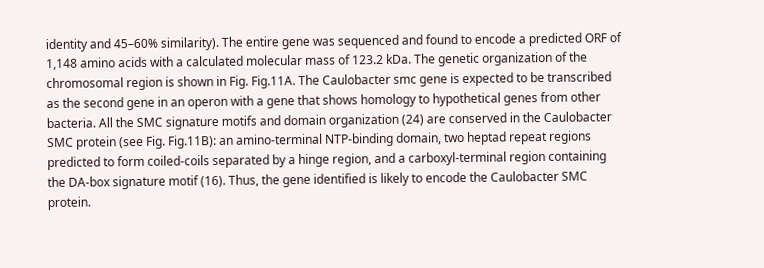identity and 45–60% similarity). The entire gene was sequenced and found to encode a predicted ORF of 1,148 amino acids with a calculated molecular mass of 123.2 kDa. The genetic organization of the chromosomal region is shown in Fig. Fig.11A. The Caulobacter smc gene is expected to be transcribed as the second gene in an operon with a gene that shows homology to hypothetical genes from other bacteria. All the SMC signature motifs and domain organization (24) are conserved in the Caulobacter SMC protein (see Fig. Fig.11B): an amino-terminal NTP-binding domain, two heptad repeat regions predicted to form coiled-coils separated by a hinge region, and a carboxyl-terminal region containing the DA-box signature motif (16). Thus, the gene identified is likely to encode the Caulobacter SMC protein.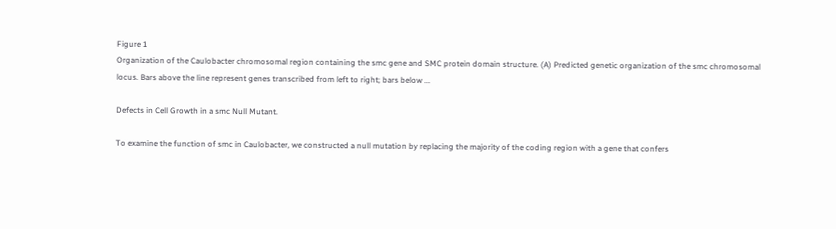Figure 1
Organization of the Caulobacter chromosomal region containing the smc gene and SMC protein domain structure. (A) Predicted genetic organization of the smc chromosomal locus. Bars above the line represent genes transcribed from left to right; bars below ...

Defects in Cell Growth in a smc Null Mutant.

To examine the function of smc in Caulobacter, we constructed a null mutation by replacing the majority of the coding region with a gene that confers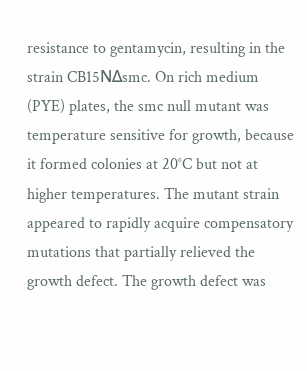resistance to gentamycin, resulting in the strain CB15NΔsmc. On rich medium (PYE) plates, the smc null mutant was temperature sensitive for growth, because it formed colonies at 20°C but not at higher temperatures. The mutant strain appeared to rapidly acquire compensatory mutations that partially relieved the growth defect. The growth defect was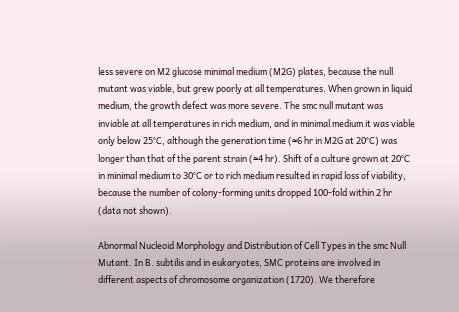less severe on M2 glucose minimal medium (M2G) plates, because the null mutant was viable, but grew poorly at all temperatures. When grown in liquid medium, the growth defect was more severe. The smc null mutant was inviable at all temperatures in rich medium, and in minimal medium it was viable only below 25°C, although the generation time (≈6 hr in M2G at 20°C) was longer than that of the parent strain (≈4 hr). Shift of a culture grown at 20°C in minimal medium to 30°C or to rich medium resulted in rapid loss of viability, because the number of colony-forming units dropped 100-fold within 2 hr (data not shown).

Abnormal Nucleoid Morphology and Distribution of Cell Types in the smc Null Mutant. In B. subtilis and in eukaryotes, SMC proteins are involved in different aspects of chromosome organization (1720). We therefore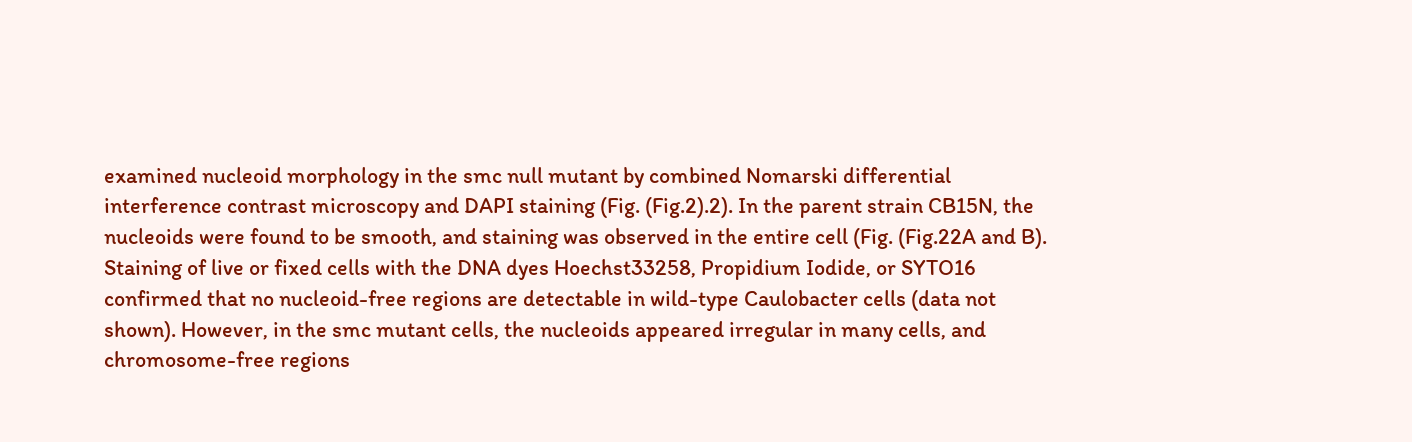examined nucleoid morphology in the smc null mutant by combined Nomarski differential interference contrast microscopy and DAPI staining (Fig. (Fig.2).2). In the parent strain CB15N, the nucleoids were found to be smooth, and staining was observed in the entire cell (Fig. (Fig.22A and B). Staining of live or fixed cells with the DNA dyes Hoechst33258, Propidium Iodide, or SYTO16 confirmed that no nucleoid-free regions are detectable in wild-type Caulobacter cells (data not shown). However, in the smc mutant cells, the nucleoids appeared irregular in many cells, and chromosome-free regions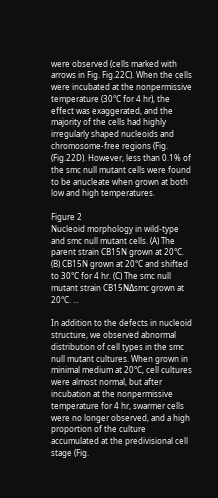were observed (cells marked with arrows in Fig. Fig.22C). When the cells were incubated at the nonpermissive temperature (30°C for 4 hr), the effect was exaggerated, and the majority of the cells had highly irregularly shaped nucleoids and chromosome-free regions (Fig. (Fig.22D). However, less than 0.1% of the smc null mutant cells were found to be anucleate when grown at both low and high temperatures.

Figure 2
Nucleoid morphology in wild-type and smc null mutant cells. (A) The parent strain CB15N grown at 20°C. (B) CB15N grown at 20°C and shifted to 30°C for 4 hr. (C) The smc null mutant strain CB15NΔsmc grown at 20°C. ...

In addition to the defects in nucleoid structure, we observed abnormal distribution of cell types in the smc null mutant cultures. When grown in minimal medium at 20°C, cell cultures were almost normal, but after incubation at the nonpermissive temperature for 4 hr, swarmer cells were no longer observed, and a high proportion of the culture accumulated at the predivisional cell stage (Fig.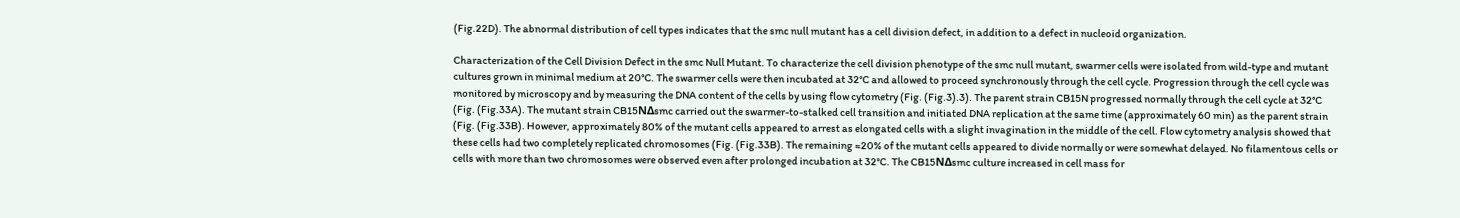(Fig.22D). The abnormal distribution of cell types indicates that the smc null mutant has a cell division defect, in addition to a defect in nucleoid organization.

Characterization of the Cell Division Defect in the smc Null Mutant. To characterize the cell division phenotype of the smc null mutant, swarmer cells were isolated from wild-type and mutant cultures grown in minimal medium at 20°C. The swarmer cells were then incubated at 32°C and allowed to proceed synchronously through the cell cycle. Progression through the cell cycle was monitored by microscopy and by measuring the DNA content of the cells by using flow cytometry (Fig. (Fig.3).3). The parent strain CB15N progressed normally through the cell cycle at 32°C (Fig. (Fig.33A). The mutant strain CB15NΔsmc carried out the swarmer-to-stalked cell transition and initiated DNA replication at the same time (approximately 60 min) as the parent strain (Fig. (Fig.33B). However, approximately 80% of the mutant cells appeared to arrest as elongated cells with a slight invagination in the middle of the cell. Flow cytometry analysis showed that these cells had two completely replicated chromosomes (Fig. (Fig.33B). The remaining ≈20% of the mutant cells appeared to divide normally or were somewhat delayed. No filamentous cells or cells with more than two chromosomes were observed even after prolonged incubation at 32°C. The CB15NΔsmc culture increased in cell mass for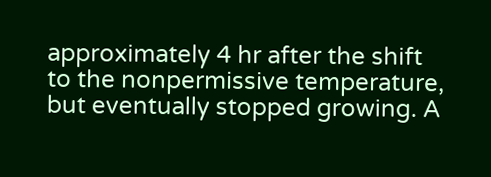approximately 4 hr after the shift to the nonpermissive temperature, but eventually stopped growing. A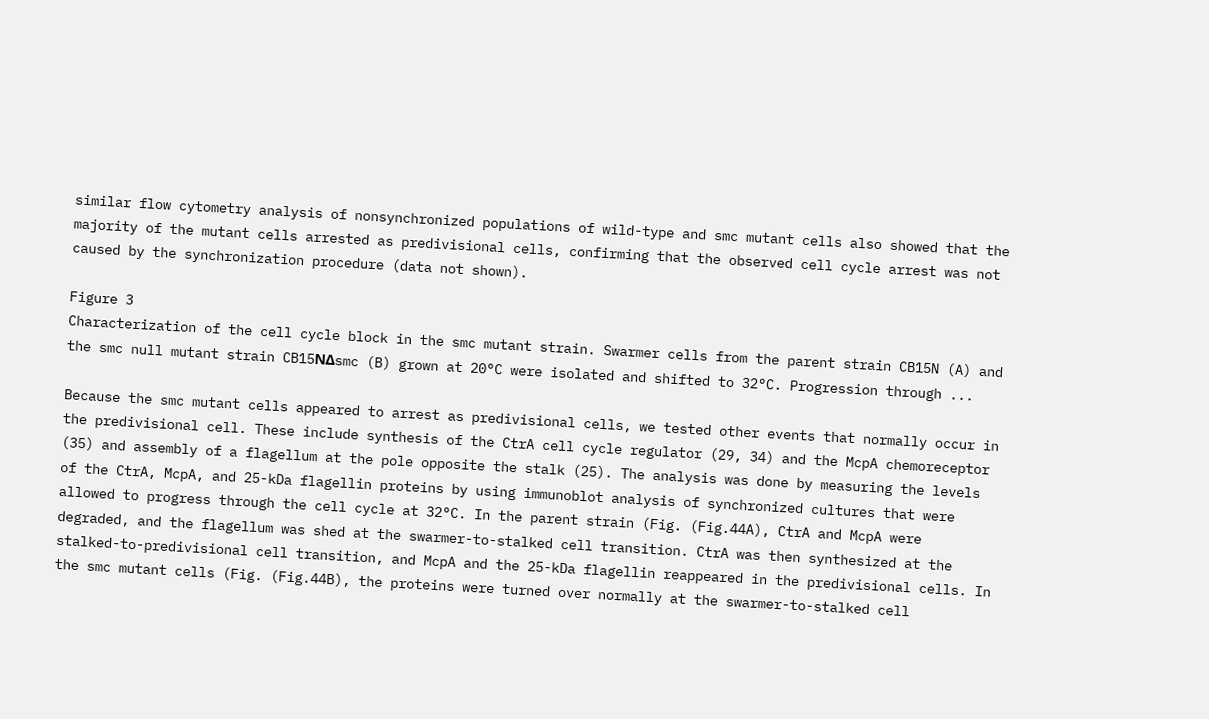similar flow cytometry analysis of nonsynchronized populations of wild-type and smc mutant cells also showed that the majority of the mutant cells arrested as predivisional cells, confirming that the observed cell cycle arrest was not caused by the synchronization procedure (data not shown).

Figure 3
Characterization of the cell cycle block in the smc mutant strain. Swarmer cells from the parent strain CB15N (A) and the smc null mutant strain CB15NΔsmc (B) grown at 20°C were isolated and shifted to 32°C. Progression through ...

Because the smc mutant cells appeared to arrest as predivisional cells, we tested other events that normally occur in the predivisional cell. These include synthesis of the CtrA cell cycle regulator (29, 34) and the McpA chemoreceptor (35) and assembly of a flagellum at the pole opposite the stalk (25). The analysis was done by measuring the levels of the CtrA, McpA, and 25-kDa flagellin proteins by using immunoblot analysis of synchronized cultures that were allowed to progress through the cell cycle at 32°C. In the parent strain (Fig. (Fig.44A), CtrA and McpA were degraded, and the flagellum was shed at the swarmer-to-stalked cell transition. CtrA was then synthesized at the stalked-to-predivisional cell transition, and McpA and the 25-kDa flagellin reappeared in the predivisional cells. In the smc mutant cells (Fig. (Fig.44B), the proteins were turned over normally at the swarmer-to-stalked cell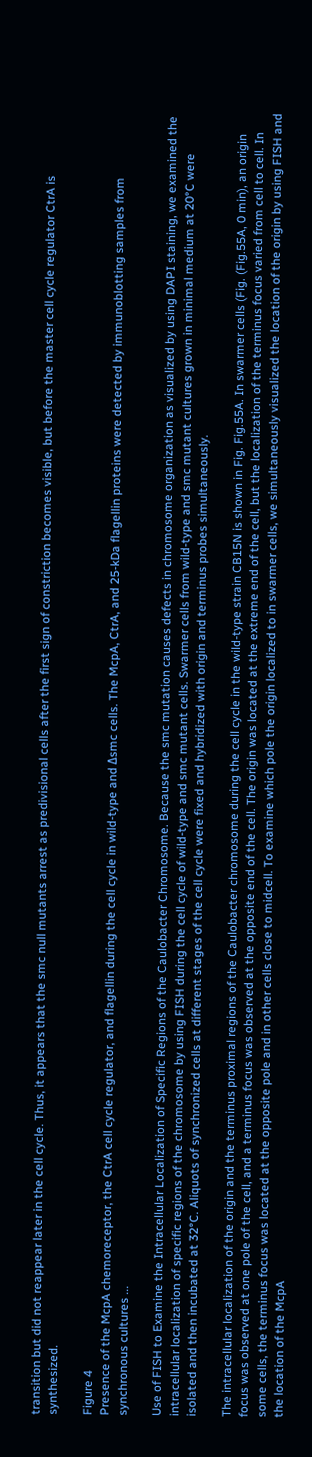transition but did not reappear later in the cell cycle. Thus, it appears that the smc null mutants arrest as predivisional cells after the first sign of constriction becomes visible, but before the master cell cycle regulator CtrA is synthesized.

Figure 4
Presence of the McpA chemoreceptor, the CtrA cell cycle regulator, and flagellin during the cell cycle in wild-type and Δsmc cells. The McpA, CtrA, and 25-kDa flagellin proteins were detected by immunoblotting samples from synchronous cultures ...

Use of FISH to Examine the Intracellular Localization of Specific Regions of the Caulobacter Chromosome. Because the smc mutation causes defects in chromosome organization as visualized by using DAPI staining, we examined the intracellular localization of specific regions of the chromosome by using FISH during the cell cycle of wild-type and smc mutant cells. Swarmer cells from wild-type and smc mutant cultures grown in minimal medium at 20°C were isolated and then incubated at 32°C. Aliquots of synchronized cells at different stages of the cell cycle were fixed and hybridized with origin and terminus probes simultaneously.

The intracellular localization of the origin and the terminus proximal regions of the Caulobacter chromosome during the cell cycle in the wild-type strain CB15N is shown in Fig. Fig.55A. In swarmer cells (Fig. (Fig.55A, 0 min), an origin focus was observed at one pole of the cell, and a terminus focus was observed at the opposite end of the cell. The origin was located at the extreme end of the cell, but the localization of the terminus focus varied from cell to cell. In some cells, the terminus focus was located at the opposite pole and in other cells close to midcell. To examine which pole the origin localized to in swarmer cells, we simultaneously visualized the location of the origin by using FISH and the location of the McpA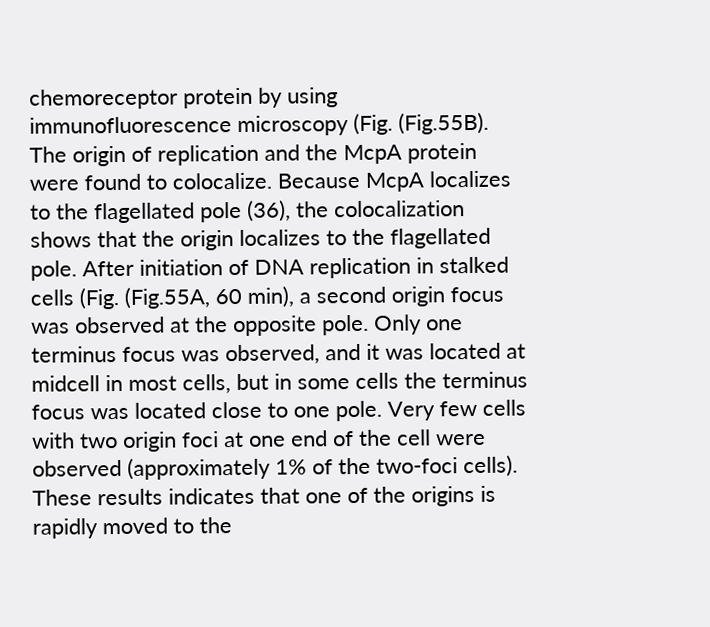chemoreceptor protein by using immunofluorescence microscopy (Fig. (Fig.55B). The origin of replication and the McpA protein were found to colocalize. Because McpA localizes to the flagellated pole (36), the colocalization shows that the origin localizes to the flagellated pole. After initiation of DNA replication in stalked cells (Fig. (Fig.55A, 60 min), a second origin focus was observed at the opposite pole. Only one terminus focus was observed, and it was located at midcell in most cells, but in some cells the terminus focus was located close to one pole. Very few cells with two origin foci at one end of the cell were observed (approximately 1% of the two-foci cells). These results indicates that one of the origins is rapidly moved to the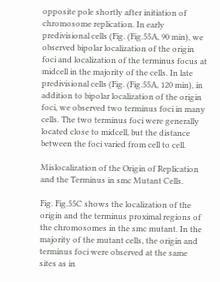opposite pole shortly after initiation of chromosome replication. In early predivisional cells (Fig. (Fig.55A, 90 min), we observed bipolar localization of the origin foci and localization of the terminus focus at midcell in the majority of the cells. In late predivisional cells (Fig. (Fig.55A, 120 min), in addition to bipolar localization of the origin foci, we observed two terminus foci in many cells. The two terminus foci were generally located close to midcell, but the distance between the foci varied from cell to cell.

Mislocalization of the Origin of Replication and the Terminus in smc Mutant Cells.

Fig. Fig.55C shows the localization of the origin and the terminus proximal regions of the chromosomes in the smc mutant. In the majority of the mutant cells, the origin and terminus foci were observed at the same sites as in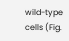wild-type cells (Fig.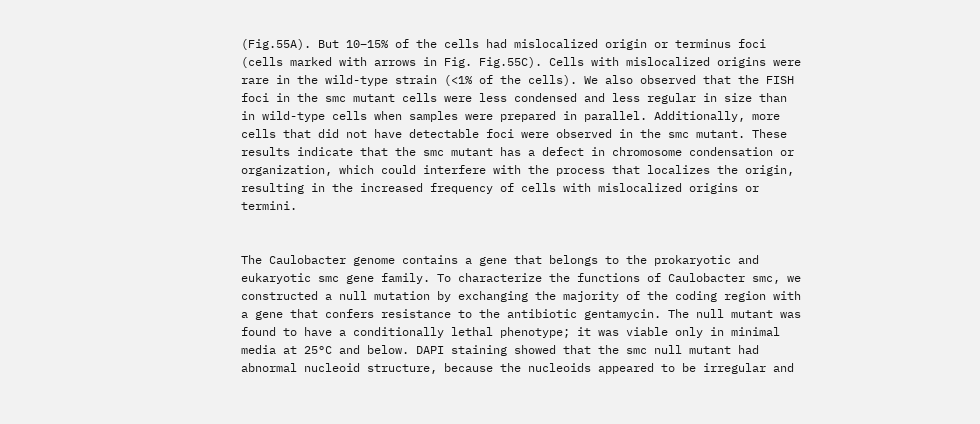(Fig.55A). But 10–15% of the cells had mislocalized origin or terminus foci (cells marked with arrows in Fig. Fig.55C). Cells with mislocalized origins were rare in the wild-type strain (<1% of the cells). We also observed that the FISH foci in the smc mutant cells were less condensed and less regular in size than in wild-type cells when samples were prepared in parallel. Additionally, more cells that did not have detectable foci were observed in the smc mutant. These results indicate that the smc mutant has a defect in chromosome condensation or organization, which could interfere with the process that localizes the origin, resulting in the increased frequency of cells with mislocalized origins or termini.


The Caulobacter genome contains a gene that belongs to the prokaryotic and eukaryotic smc gene family. To characterize the functions of Caulobacter smc, we constructed a null mutation by exchanging the majority of the coding region with a gene that confers resistance to the antibiotic gentamycin. The null mutant was found to have a conditionally lethal phenotype; it was viable only in minimal media at 25°C and below. DAPI staining showed that the smc null mutant had abnormal nucleoid structure, because the nucleoids appeared to be irregular and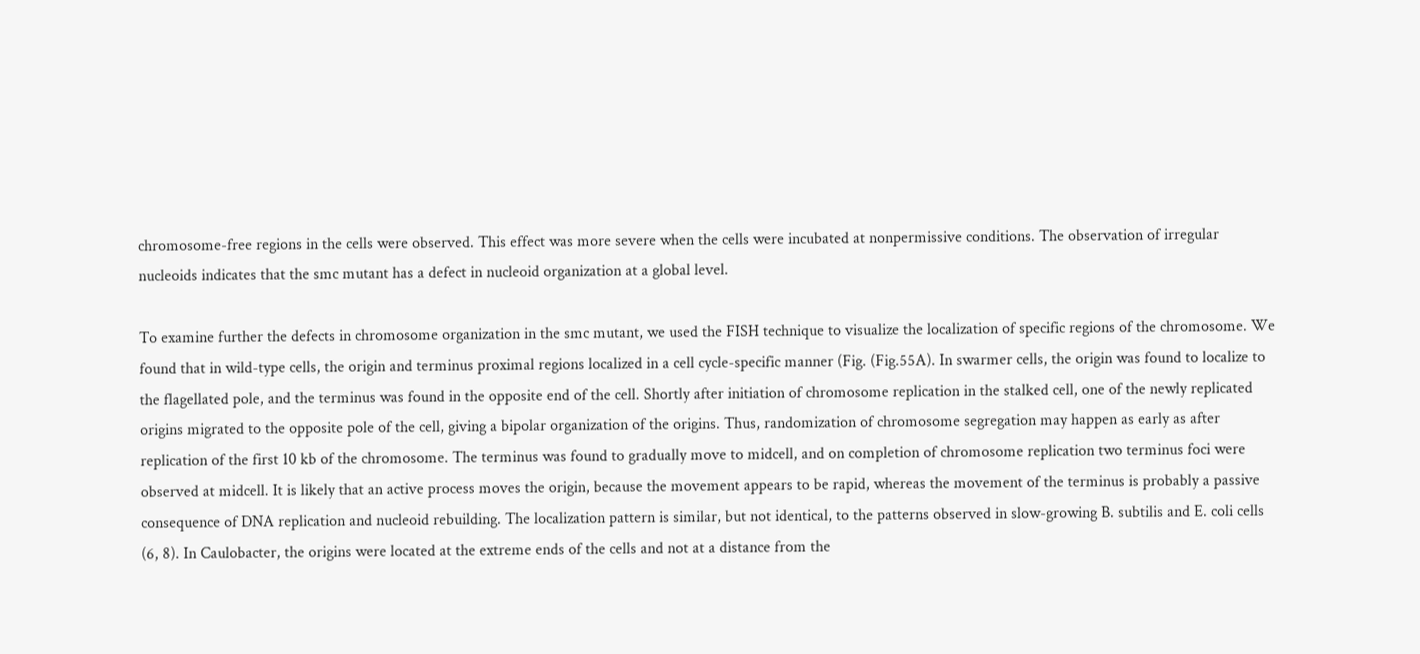chromosome-free regions in the cells were observed. This effect was more severe when the cells were incubated at nonpermissive conditions. The observation of irregular nucleoids indicates that the smc mutant has a defect in nucleoid organization at a global level.

To examine further the defects in chromosome organization in the smc mutant, we used the FISH technique to visualize the localization of specific regions of the chromosome. We found that in wild-type cells, the origin and terminus proximal regions localized in a cell cycle-specific manner (Fig. (Fig.55A). In swarmer cells, the origin was found to localize to the flagellated pole, and the terminus was found in the opposite end of the cell. Shortly after initiation of chromosome replication in the stalked cell, one of the newly replicated origins migrated to the opposite pole of the cell, giving a bipolar organization of the origins. Thus, randomization of chromosome segregation may happen as early as after replication of the first 10 kb of the chromosome. The terminus was found to gradually move to midcell, and on completion of chromosome replication two terminus foci were observed at midcell. It is likely that an active process moves the origin, because the movement appears to be rapid, whereas the movement of the terminus is probably a passive consequence of DNA replication and nucleoid rebuilding. The localization pattern is similar, but not identical, to the patterns observed in slow-growing B. subtilis and E. coli cells (6, 8). In Caulobacter, the origins were located at the extreme ends of the cells and not at a distance from the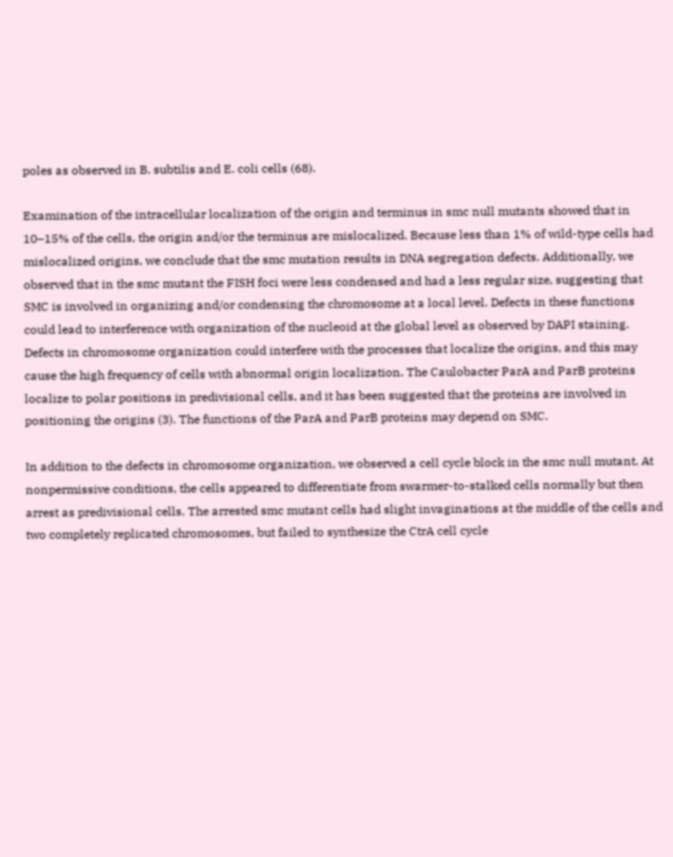poles as observed in B. subtilis and E. coli cells (68).

Examination of the intracellular localization of the origin and terminus in smc null mutants showed that in 10–15% of the cells, the origin and/or the terminus are mislocalized. Because less than 1% of wild-type cells had mislocalized origins, we conclude that the smc mutation results in DNA segregation defects. Additionally, we observed that in the smc mutant the FISH foci were less condensed and had a less regular size, suggesting that SMC is involved in organizing and/or condensing the chromosome at a local level. Defects in these functions could lead to interference with organization of the nucleoid at the global level as observed by DAPI staining. Defects in chromosome organization could interfere with the processes that localize the origins, and this may cause the high frequency of cells with abnormal origin localization. The Caulobacter ParA and ParB proteins localize to polar positions in predivisional cells, and it has been suggested that the proteins are involved in positioning the origins (3). The functions of the ParA and ParB proteins may depend on SMC.

In addition to the defects in chromosome organization, we observed a cell cycle block in the smc null mutant. At nonpermissive conditions, the cells appeared to differentiate from swarmer-to-stalked cells normally but then arrest as predivisional cells. The arrested smc mutant cells had slight invaginations at the middle of the cells and two completely replicated chromosomes, but failed to synthesize the CtrA cell cycle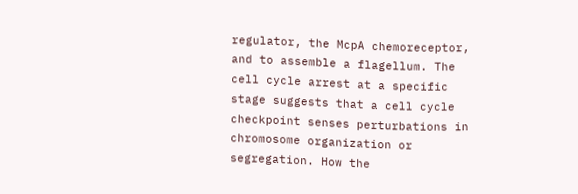regulator, the McpA chemoreceptor, and to assemble a flagellum. The cell cycle arrest at a specific stage suggests that a cell cycle checkpoint senses perturbations in chromosome organization or segregation. How the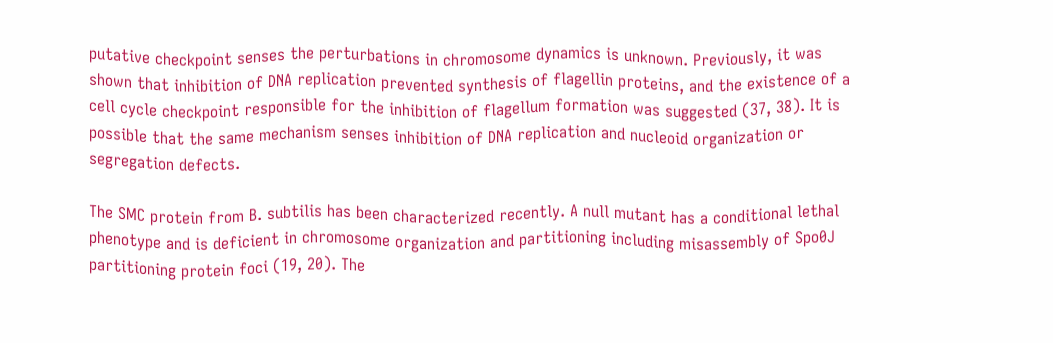putative checkpoint senses the perturbations in chromosome dynamics is unknown. Previously, it was shown that inhibition of DNA replication prevented synthesis of flagellin proteins, and the existence of a cell cycle checkpoint responsible for the inhibition of flagellum formation was suggested (37, 38). It is possible that the same mechanism senses inhibition of DNA replication and nucleoid organization or segregation defects.

The SMC protein from B. subtilis has been characterized recently. A null mutant has a conditional lethal phenotype and is deficient in chromosome organization and partitioning including misassembly of Spo0J partitioning protein foci (19, 20). The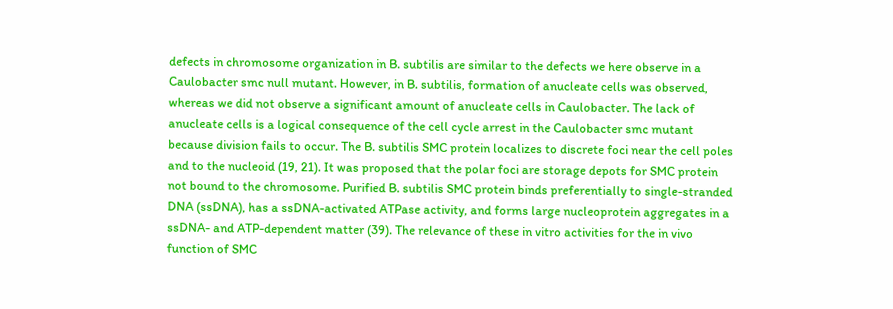defects in chromosome organization in B. subtilis are similar to the defects we here observe in a Caulobacter smc null mutant. However, in B. subtilis, formation of anucleate cells was observed, whereas we did not observe a significant amount of anucleate cells in Caulobacter. The lack of anucleate cells is a logical consequence of the cell cycle arrest in the Caulobacter smc mutant because division fails to occur. The B. subtilis SMC protein localizes to discrete foci near the cell poles and to the nucleoid (19, 21). It was proposed that the polar foci are storage depots for SMC protein not bound to the chromosome. Purified B. subtilis SMC protein binds preferentially to single-stranded DNA (ssDNA), has a ssDNA-activated ATPase activity, and forms large nucleoprotein aggregates in a ssDNA- and ATP-dependent matter (39). The relevance of these in vitro activities for the in vivo function of SMC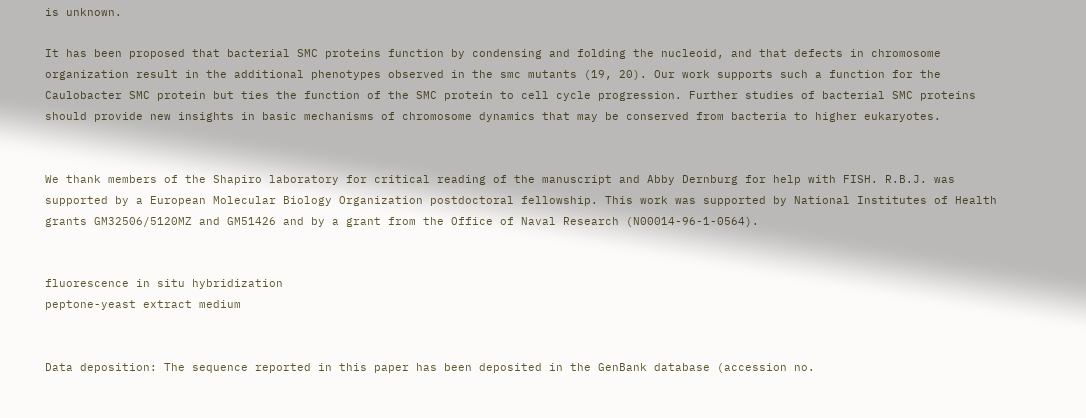is unknown.

It has been proposed that bacterial SMC proteins function by condensing and folding the nucleoid, and that defects in chromosome organization result in the additional phenotypes observed in the smc mutants (19, 20). Our work supports such a function for the Caulobacter SMC protein but ties the function of the SMC protein to cell cycle progression. Further studies of bacterial SMC proteins should provide new insights in basic mechanisms of chromosome dynamics that may be conserved from bacteria to higher eukaryotes.


We thank members of the Shapiro laboratory for critical reading of the manuscript and Abby Dernburg for help with FISH. R.B.J. was supported by a European Molecular Biology Organization postdoctoral fellowship. This work was supported by National Institutes of Health grants GM32506/5120MZ and GM51426 and by a grant from the Office of Naval Research (N00014-96-1-0564).


fluorescence in situ hybridization
peptone-yeast extract medium


Data deposition: The sequence reported in this paper has been deposited in the GenBank database (accession no.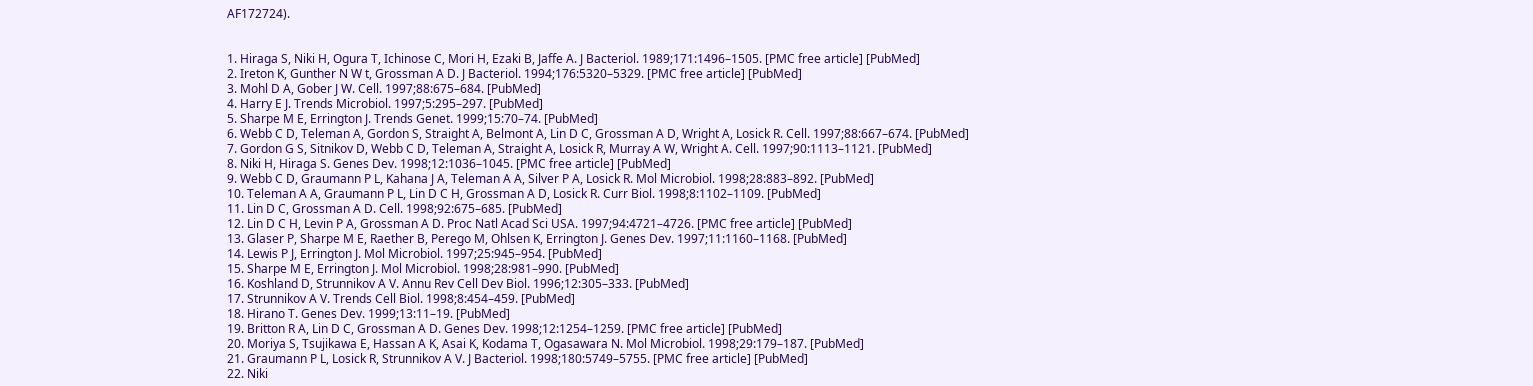AF172724).


1. Hiraga S, Niki H, Ogura T, Ichinose C, Mori H, Ezaki B, Jaffe A. J Bacteriol. 1989;171:1496–1505. [PMC free article] [PubMed]
2. Ireton K, Gunther N W t, Grossman A D. J Bacteriol. 1994;176:5320–5329. [PMC free article] [PubMed]
3. Mohl D A, Gober J W. Cell. 1997;88:675–684. [PubMed]
4. Harry E J. Trends Microbiol. 1997;5:295–297. [PubMed]
5. Sharpe M E, Errington J. Trends Genet. 1999;15:70–74. [PubMed]
6. Webb C D, Teleman A, Gordon S, Straight A, Belmont A, Lin D C, Grossman A D, Wright A, Losick R. Cell. 1997;88:667–674. [PubMed]
7. Gordon G S, Sitnikov D, Webb C D, Teleman A, Straight A, Losick R, Murray A W, Wright A. Cell. 1997;90:1113–1121. [PubMed]
8. Niki H, Hiraga S. Genes Dev. 1998;12:1036–1045. [PMC free article] [PubMed]
9. Webb C D, Graumann P L, Kahana J A, Teleman A A, Silver P A, Losick R. Mol Microbiol. 1998;28:883–892. [PubMed]
10. Teleman A A, Graumann P L, Lin D C H, Grossman A D, Losick R. Curr Biol. 1998;8:1102–1109. [PubMed]
11. Lin D C, Grossman A D. Cell. 1998;92:675–685. [PubMed]
12. Lin D C H, Levin P A, Grossman A D. Proc Natl Acad Sci USA. 1997;94:4721–4726. [PMC free article] [PubMed]
13. Glaser P, Sharpe M E, Raether B, Perego M, Ohlsen K, Errington J. Genes Dev. 1997;11:1160–1168. [PubMed]
14. Lewis P J, Errington J. Mol Microbiol. 1997;25:945–954. [PubMed]
15. Sharpe M E, Errington J. Mol Microbiol. 1998;28:981–990. [PubMed]
16. Koshland D, Strunnikov A V. Annu Rev Cell Dev Biol. 1996;12:305–333. [PubMed]
17. Strunnikov A V. Trends Cell Biol. 1998;8:454–459. [PubMed]
18. Hirano T. Genes Dev. 1999;13:11–19. [PubMed]
19. Britton R A, Lin D C, Grossman A D. Genes Dev. 1998;12:1254–1259. [PMC free article] [PubMed]
20. Moriya S, Tsujikawa E, Hassan A K, Asai K, Kodama T, Ogasawara N. Mol Microbiol. 1998;29:179–187. [PubMed]
21. Graumann P L, Losick R, Strunnikov A V. J Bacteriol. 1998;180:5749–5755. [PMC free article] [PubMed]
22. Niki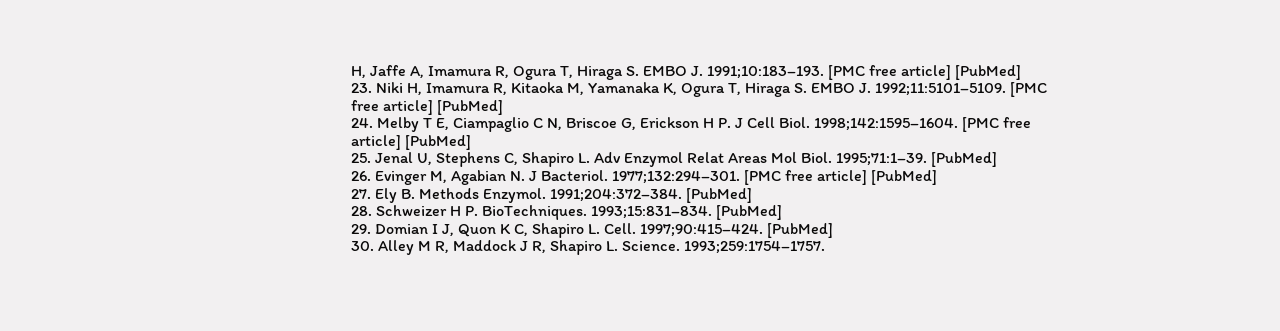H, Jaffe A, Imamura R, Ogura T, Hiraga S. EMBO J. 1991;10:183–193. [PMC free article] [PubMed]
23. Niki H, Imamura R, Kitaoka M, Yamanaka K, Ogura T, Hiraga S. EMBO J. 1992;11:5101–5109. [PMC free article] [PubMed]
24. Melby T E, Ciampaglio C N, Briscoe G, Erickson H P. J Cell Biol. 1998;142:1595–1604. [PMC free article] [PubMed]
25. Jenal U, Stephens C, Shapiro L. Adv Enzymol Relat Areas Mol Biol. 1995;71:1–39. [PubMed]
26. Evinger M, Agabian N. J Bacteriol. 1977;132:294–301. [PMC free article] [PubMed]
27. Ely B. Methods Enzymol. 1991;204:372–384. [PubMed]
28. Schweizer H P. BioTechniques. 1993;15:831–834. [PubMed]
29. Domian I J, Quon K C, Shapiro L. Cell. 1997;90:415–424. [PubMed]
30. Alley M R, Maddock J R, Shapiro L. Science. 1993;259:1754–1757.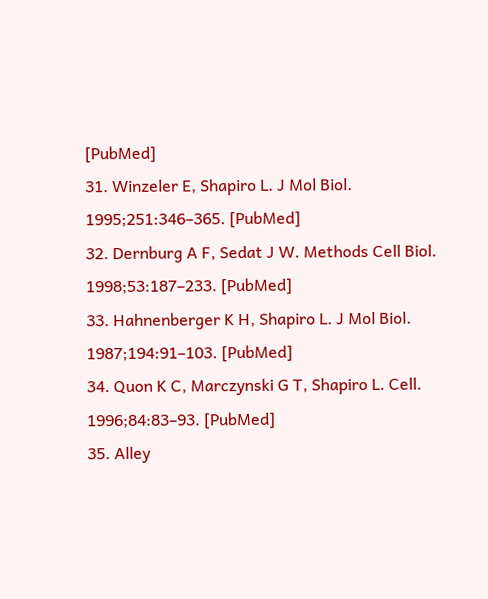[PubMed]
31. Winzeler E, Shapiro L. J Mol Biol. 1995;251:346–365. [PubMed]
32. Dernburg A F, Sedat J W. Methods Cell Biol. 1998;53:187–233. [PubMed]
33. Hahnenberger K H, Shapiro L. J Mol Biol. 1987;194:91–103. [PubMed]
34. Quon K C, Marczynski G T, Shapiro L. Cell. 1996;84:83–93. [PubMed]
35. Alley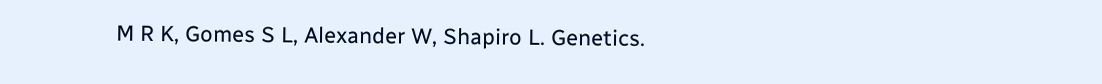M R K, Gomes S L, Alexander W, Shapiro L. Genetics.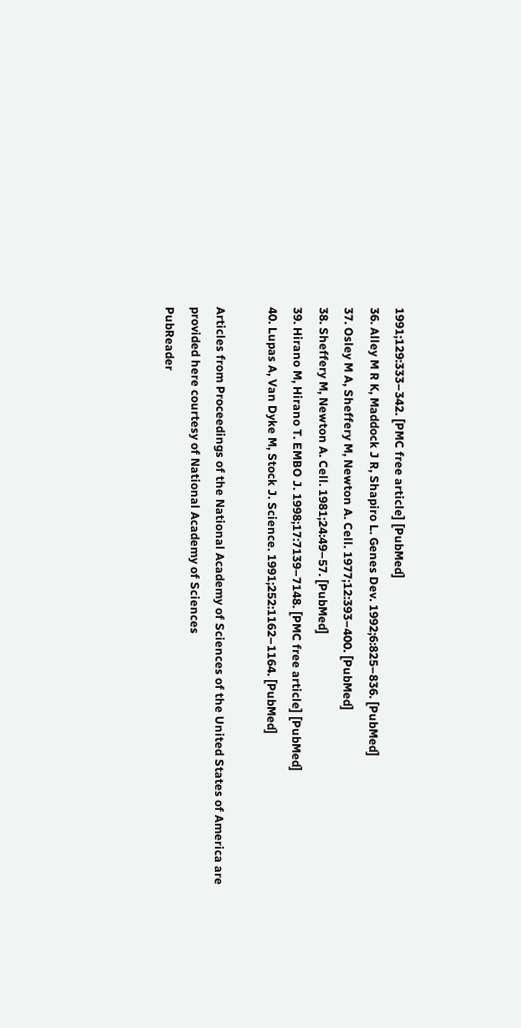1991;129:333–342. [PMC free article] [PubMed]
36. Alley M R K, Maddock J R, Shapiro L. Genes Dev. 1992;6:825–836. [PubMed]
37. Osley M A, Sheffery M, Newton A. Cell. 1977;12:393–400. [PubMed]
38. Sheffery M, Newton A. Cell. 1981;24:49–57. [PubMed]
39. Hirano M, Hirano T. EMBO J. 1998;17:7139–7148. [PMC free article] [PubMed]
40. Lupas A, Van Dyke M, Stock J. Science. 1991;252:1162–1164. [PubMed]

Articles from Proceedings of the National Academy of Sciences of the United States of America are provided here courtesy of National Academy of Sciences
PubReader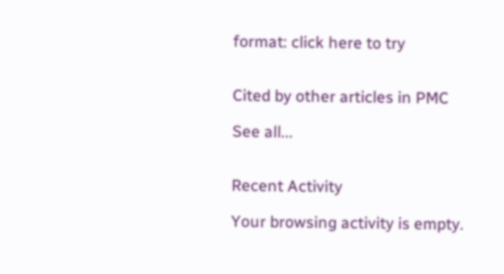format: click here to try


Cited by other articles in PMC

See all...


Recent Activity

Your browsing activity is empty.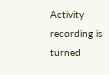Activity recording is turned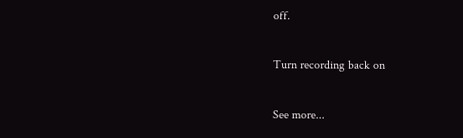off.

Turn recording back on

See more...